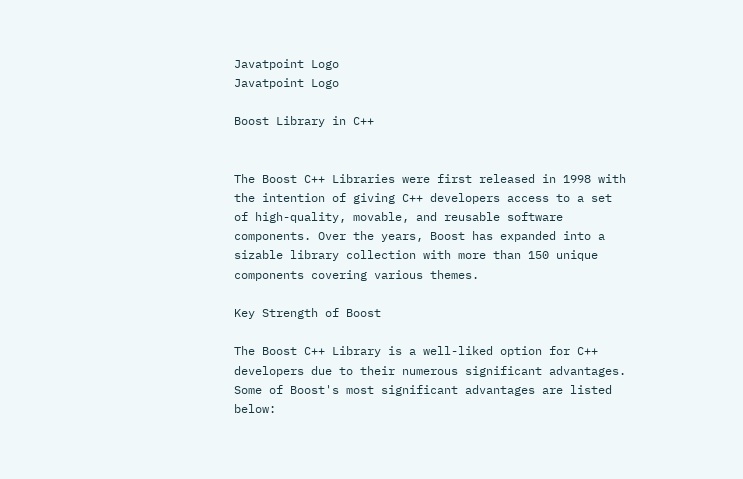Javatpoint Logo
Javatpoint Logo

Boost Library in C++


The Boost C++ Libraries were first released in 1998 with the intention of giving C++ developers access to a set of high-quality, movable, and reusable software components. Over the years, Boost has expanded into a sizable library collection with more than 150 unique components covering various themes.

Key Strength of Boost

The Boost C++ Library is a well-liked option for C++ developers due to their numerous significant advantages. Some of Boost's most significant advantages are listed below: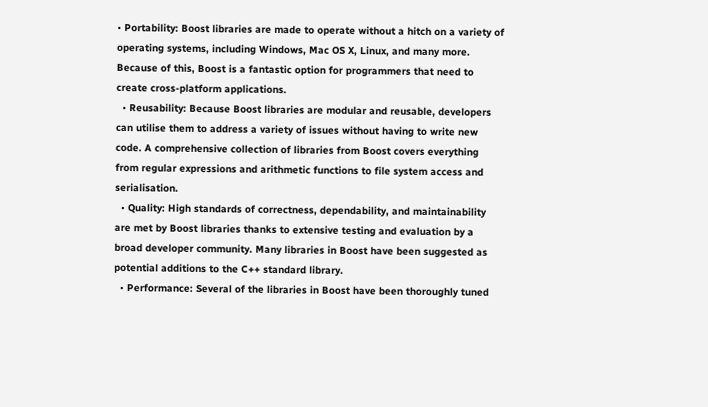• Portability: Boost libraries are made to operate without a hitch on a variety of operating systems, including Windows, Mac OS X, Linux, and many more. Because of this, Boost is a fantastic option for programmers that need to create cross-platform applications.
  • Reusability: Because Boost libraries are modular and reusable, developers can utilise them to address a variety of issues without having to write new code. A comprehensive collection of libraries from Boost covers everything from regular expressions and arithmetic functions to file system access and serialisation.
  • Quality: High standards of correctness, dependability, and maintainability are met by Boost libraries thanks to extensive testing and evaluation by a broad developer community. Many libraries in Boost have been suggested as potential additions to the C++ standard library.
  • Performance: Several of the libraries in Boost have been thoroughly tuned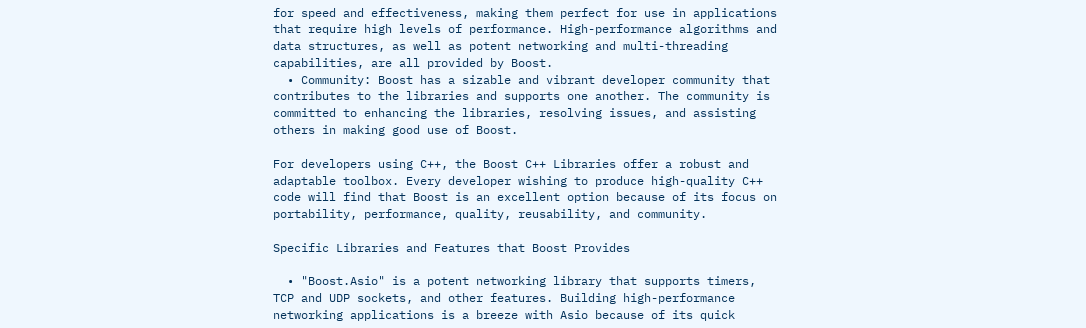for speed and effectiveness, making them perfect for use in applications that require high levels of performance. High-performance algorithms and data structures, as well as potent networking and multi-threading capabilities, are all provided by Boost.
  • Community: Boost has a sizable and vibrant developer community that contributes to the libraries and supports one another. The community is committed to enhancing the libraries, resolving issues, and assisting others in making good use of Boost.

For developers using C++, the Boost C++ Libraries offer a robust and adaptable toolbox. Every developer wishing to produce high-quality C++ code will find that Boost is an excellent option because of its focus on portability, performance, quality, reusability, and community.

Specific Libraries and Features that Boost Provides

  • "Boost.Asio" is a potent networking library that supports timers, TCP and UDP sockets, and other features. Building high-performance networking applications is a breeze with Asio because of its quick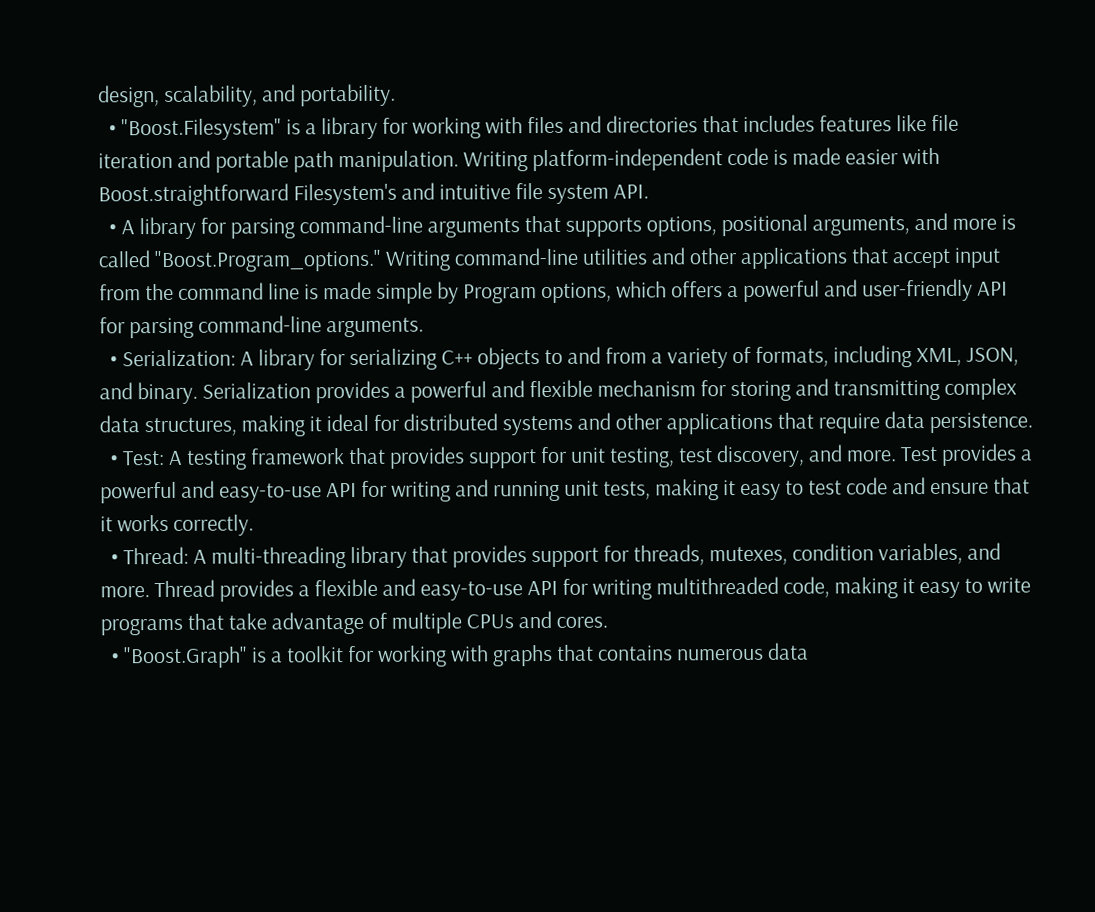design, scalability, and portability.
  • "Boost.Filesystem" is a library for working with files and directories that includes features like file iteration and portable path manipulation. Writing platform-independent code is made easier with Boost.straightforward Filesystem's and intuitive file system API.
  • A library for parsing command-line arguments that supports options, positional arguments, and more is called "Boost.Program_options." Writing command-line utilities and other applications that accept input from the command line is made simple by Program options, which offers a powerful and user-friendly API for parsing command-line arguments.
  • Serialization: A library for serializing C++ objects to and from a variety of formats, including XML, JSON, and binary. Serialization provides a powerful and flexible mechanism for storing and transmitting complex data structures, making it ideal for distributed systems and other applications that require data persistence.
  • Test: A testing framework that provides support for unit testing, test discovery, and more. Test provides a powerful and easy-to-use API for writing and running unit tests, making it easy to test code and ensure that it works correctly.
  • Thread: A multi-threading library that provides support for threads, mutexes, condition variables, and more. Thread provides a flexible and easy-to-use API for writing multithreaded code, making it easy to write programs that take advantage of multiple CPUs and cores.
  • "Boost.Graph" is a toolkit for working with graphs that contains numerous data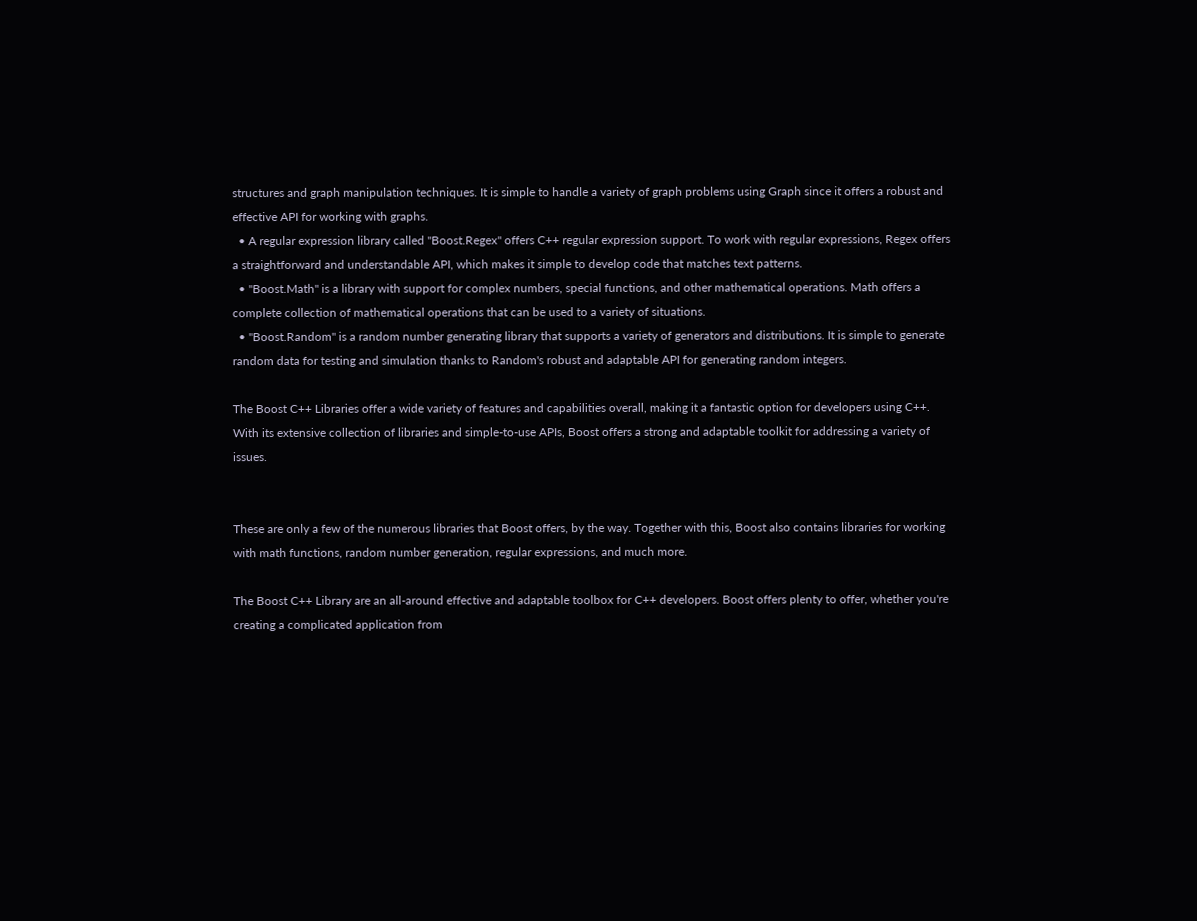structures and graph manipulation techniques. It is simple to handle a variety of graph problems using Graph since it offers a robust and effective API for working with graphs.
  • A regular expression library called "Boost.Regex" offers C++ regular expression support. To work with regular expressions, Regex offers a straightforward and understandable API, which makes it simple to develop code that matches text patterns.
  • "Boost.Math" is a library with support for complex numbers, special functions, and other mathematical operations. Math offers a complete collection of mathematical operations that can be used to a variety of situations.
  • "Boost.Random" is a random number generating library that supports a variety of generators and distributions. It is simple to generate random data for testing and simulation thanks to Random's robust and adaptable API for generating random integers.

The Boost C++ Libraries offer a wide variety of features and capabilities overall, making it a fantastic option for developers using C++. With its extensive collection of libraries and simple-to-use APIs, Boost offers a strong and adaptable toolkit for addressing a variety of issues.


These are only a few of the numerous libraries that Boost offers, by the way. Together with this, Boost also contains libraries for working with math functions, random number generation, regular expressions, and much more.

The Boost C++ Library are an all-around effective and adaptable toolbox for C++ developers. Boost offers plenty to offer, whether you're creating a complicated application from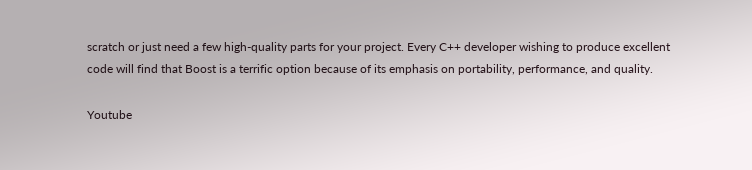scratch or just need a few high-quality parts for your project. Every C++ developer wishing to produce excellent code will find that Boost is a terrific option because of its emphasis on portability, performance, and quality.

Youtube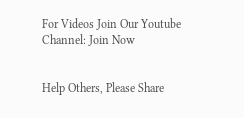For Videos Join Our Youtube Channel: Join Now


Help Others, Please Share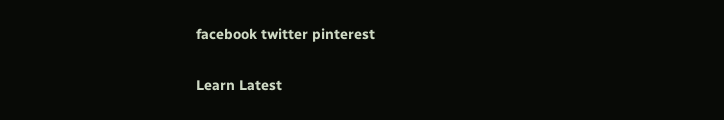facebook twitter pinterest

Learn Latest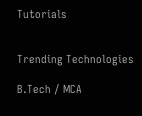Tutorials


Trending Technologies

B.Tech / MCA